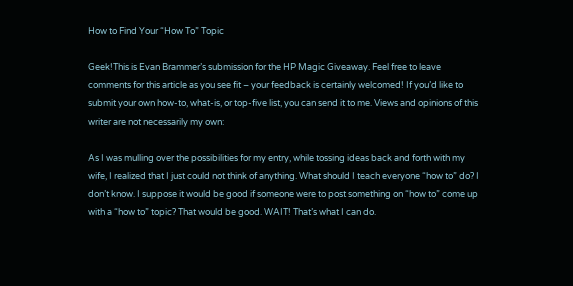How to Find Your “How To” Topic

Geek!This is Evan Brammer’s submission for the HP Magic Giveaway. Feel free to leave comments for this article as you see fit – your feedback is certainly welcomed! If you’d like to submit your own how-to, what-is, or top-five list, you can send it to me. Views and opinions of this writer are not necessarily my own:

As I was mulling over the possibilities for my entry, while tossing ideas back and forth with my wife, I realized that I just could not think of anything. What should I teach everyone “how to” do? I don’t know. I suppose it would be good if someone were to post something on “how to” come up with a “how to” topic? That would be good. WAIT! That’s what I can do.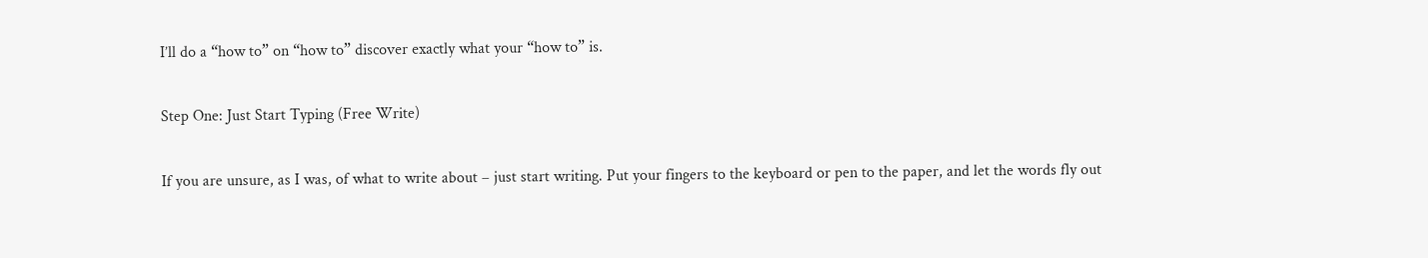I’ll do a “how to” on “how to” discover exactly what your “how to” is.

Step One: Just Start Typing (Free Write)

If you are unsure, as I was, of what to write about – just start writing. Put your fingers to the keyboard or pen to the paper, and let the words fly out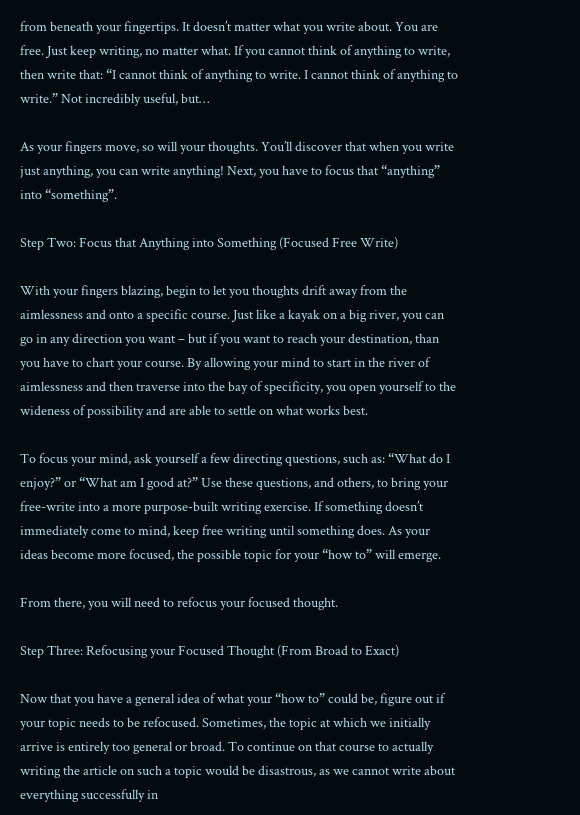from beneath your fingertips. It doesn’t matter what you write about. You are free. Just keep writing, no matter what. If you cannot think of anything to write, then write that: “I cannot think of anything to write. I cannot think of anything to write.” Not incredibly useful, but…

As your fingers move, so will your thoughts. You’ll discover that when you write just anything, you can write anything! Next, you have to focus that “anything” into “something”.

Step Two: Focus that Anything into Something (Focused Free Write)

With your fingers blazing, begin to let you thoughts drift away from the aimlessness and onto a specific course. Just like a kayak on a big river, you can go in any direction you want – but if you want to reach your destination, than you have to chart your course. By allowing your mind to start in the river of aimlessness and then traverse into the bay of specificity, you open yourself to the wideness of possibility and are able to settle on what works best.

To focus your mind, ask yourself a few directing questions, such as: “What do I enjoy?” or “What am I good at?” Use these questions, and others, to bring your free-write into a more purpose-built writing exercise. If something doesn’t immediately come to mind, keep free writing until something does. As your ideas become more focused, the possible topic for your “how to” will emerge.

From there, you will need to refocus your focused thought.

Step Three: Refocusing your Focused Thought (From Broad to Exact)

Now that you have a general idea of what your “how to” could be, figure out if your topic needs to be refocused. Sometimes, the topic at which we initially arrive is entirely too general or broad. To continue on that course to actually writing the article on such a topic would be disastrous, as we cannot write about everything successfully in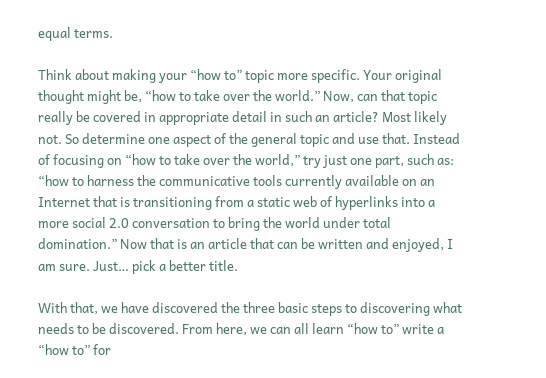equal terms.

Think about making your “how to” topic more specific. Your original thought might be, “how to take over the world.” Now, can that topic really be covered in appropriate detail in such an article? Most likely not. So determine one aspect of the general topic and use that. Instead of focusing on “how to take over the world,” try just one part, such as: “how to harness the communicative tools currently available on an Internet that is transitioning from a static web of hyperlinks into a more social 2.0 conversation to bring the world under total domination.” Now that is an article that can be written and enjoyed, I am sure. Just… pick a better title.

With that, we have discovered the three basic steps to discovering what needs to be discovered. From here, we can all learn “how to” write a “how to” for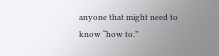anyone that might need to know “how to.”